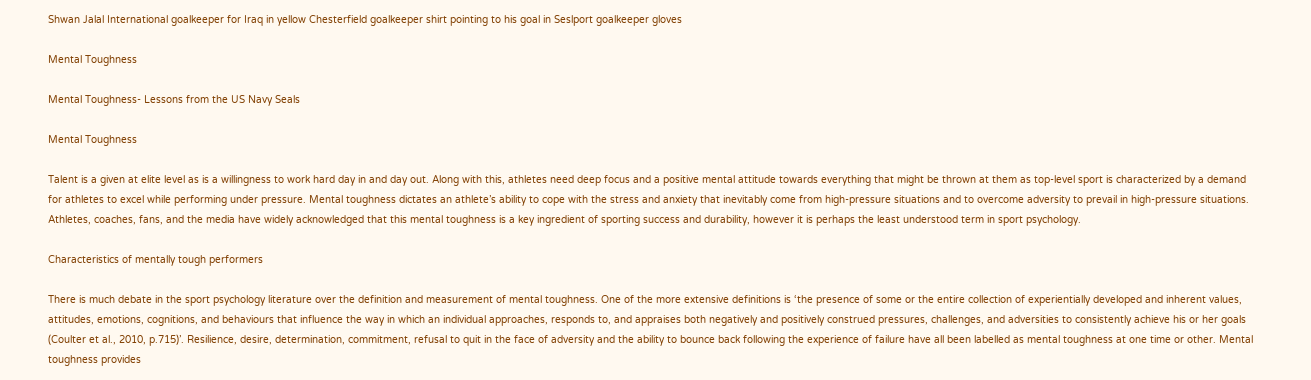Shwan Jalal International goalkeeper for Iraq in yellow Chesterfield goalkeeper shirt pointing to his goal in Seslport goalkeeper gloves

Mental Toughness

Mental Toughness- Lessons from the US Navy Seals

Mental Toughness

Talent is a given at elite level as is a willingness to work hard day in and day out. Along with this, athletes need deep focus and a positive mental attitude towards everything that might be thrown at them as top-level sport is characterized by a demand for athletes to excel while performing under pressure. Mental toughness dictates an athlete’s ability to cope with the stress and anxiety that inevitably come from high-pressure situations and to overcome adversity to prevail in high-pressure situations. Athletes, coaches, fans, and the media have widely acknowledged that this mental toughness is a key ingredient of sporting success and durability, however it is perhaps the least understood term in sport psychology.

Characteristics of mentally tough performers

There is much debate in the sport psychology literature over the definition and measurement of mental toughness. One of the more extensive definitions is ‘the presence of some or the entire collection of experientially developed and inherent values, attitudes, emotions, cognitions, and behaviours that influence the way in which an individual approaches, responds to, and appraises both negatively and positively construed pressures, challenges, and adversities to consistently achieve his or her goals (Coulter et al., 2010, p.715)’. Resilience, desire, determination, commitment, refusal to quit in the face of adversity and the ability to bounce back following the experience of failure have all been labelled as mental toughness at one time or other. Mental toughness provides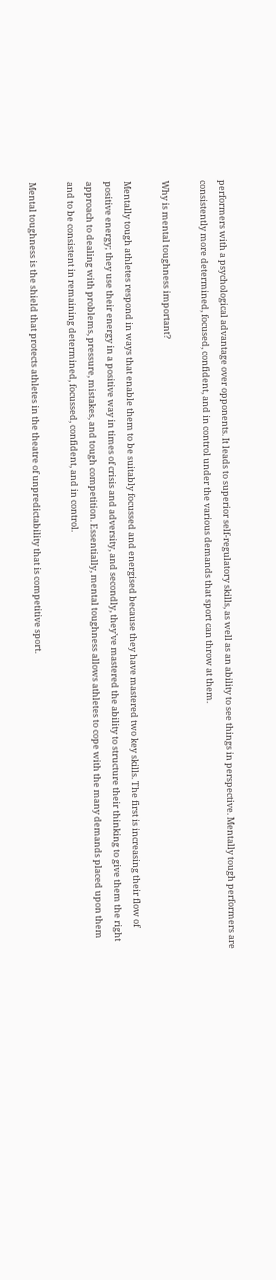performers with a psychological advantage over opponents. It leads to superior self-regulatory skills, as well as an ability to see things in perspective. Mentally tough performers are consistently more determined, focused, confident, and in control under the various demands that sport can throw at them.

Why is mental toughness important?

Mentally tough athletes respond in ways that enable them to be suitably focussed and energised because they have mastered two key skills. The first is increasing their flow of positive energy; they use their energy in a positive way in times of crisis and adversity, and secondly, they’ve mastered the ability to structure their thinking to give them the right approach to dealing with problems, pressure, mistakes, and tough competition. Essentially, mental toughness allows athletes to cope with the many demands placed upon them and to be consistent in remaining determined, focussed, confident, and in control.

Mental toughness is the shield that protects athletes in the theatre of unpredictability that is competitive sport.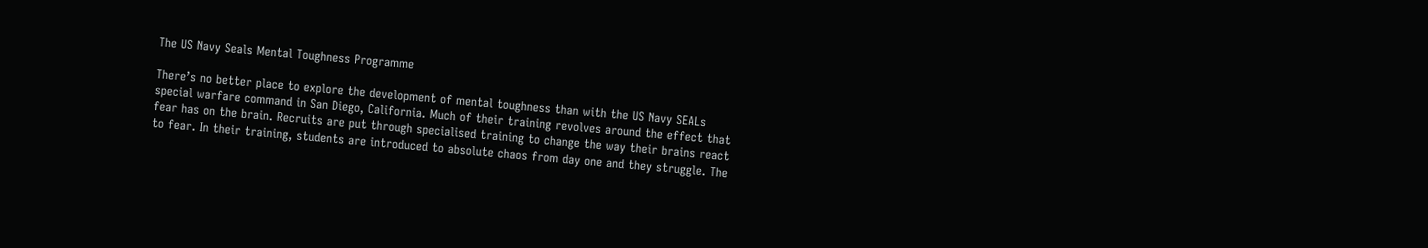The US Navy Seals Mental Toughness Programme

There’s no better place to explore the development of mental toughness than with the US Navy SEALs special warfare command in San Diego, California. Much of their training revolves around the effect that fear has on the brain. Recruits are put through specialised training to change the way their brains react to fear. In their training, students are introduced to absolute chaos from day one and they struggle. The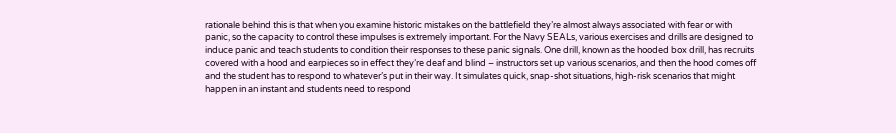rationale behind this is that when you examine historic mistakes on the battlefield they’re almost always associated with fear or with panic, so the capacity to control these impulses is extremely important. For the Navy SEALs, various exercises and drills are designed to induce panic and teach students to condition their responses to these panic signals. One drill, known as the hooded box drill, has recruits covered with a hood and earpieces so in effect they’re deaf and blind – instructors set up various scenarios, and then the hood comes off and the student has to respond to whatever’s put in their way. It simulates quick, snap-shot situations, high-risk scenarios that might happen in an instant and students need to respond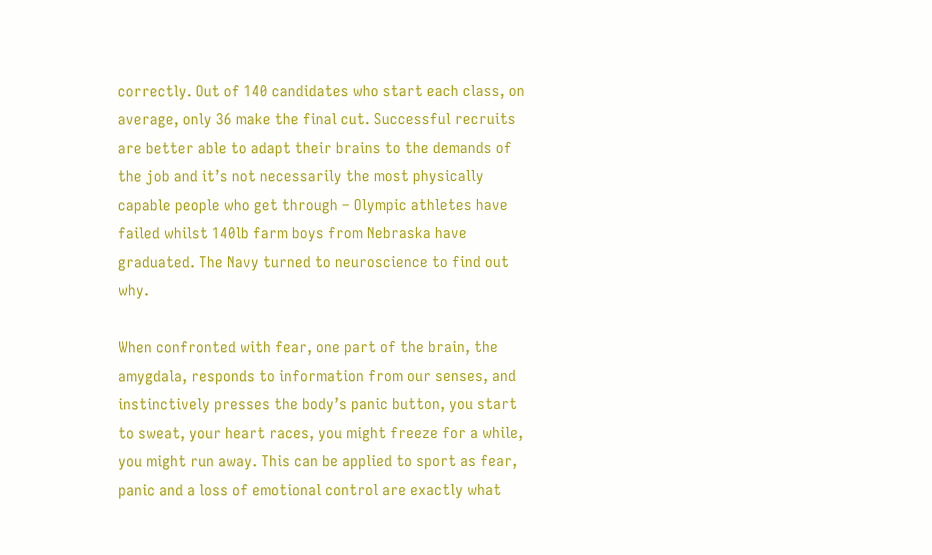correctly. Out of 140 candidates who start each class, on average, only 36 make the final cut. Successful recruits are better able to adapt their brains to the demands of the job and it’s not necessarily the most physically capable people who get through – Olympic athletes have failed whilst 140lb farm boys from Nebraska have graduated. The Navy turned to neuroscience to find out why.

When confronted with fear, one part of the brain, the amygdala, responds to information from our senses, and instinctively presses the body’s panic button, you start to sweat, your heart races, you might freeze for a while, you might run away. This can be applied to sport as fear, panic and a loss of emotional control are exactly what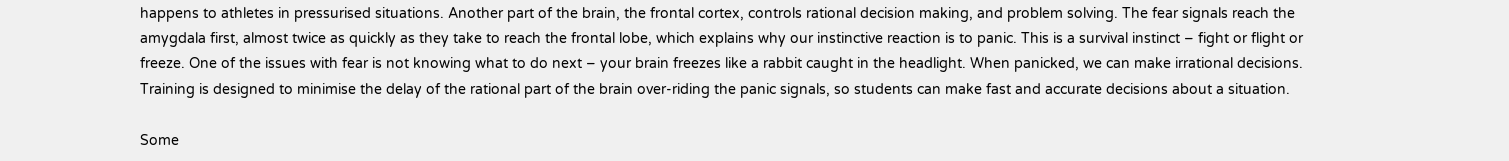happens to athletes in pressurised situations. Another part of the brain, the frontal cortex, controls rational decision making, and problem solving. The fear signals reach the amygdala first, almost twice as quickly as they take to reach the frontal lobe, which explains why our instinctive reaction is to panic. This is a survival instinct – fight or flight or freeze. One of the issues with fear is not knowing what to do next – your brain freezes like a rabbit caught in the headlight. When panicked, we can make irrational decisions. Training is designed to minimise the delay of the rational part of the brain over-riding the panic signals, so students can make fast and accurate decisions about a situation.

Some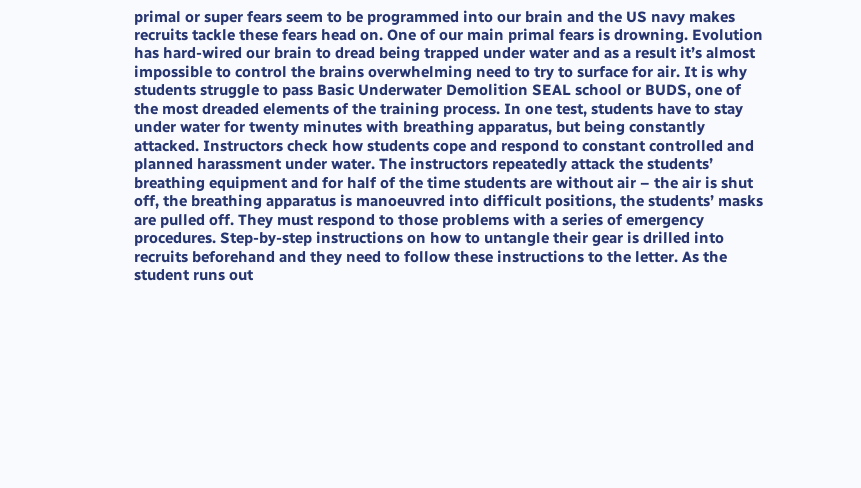primal or super fears seem to be programmed into our brain and the US navy makes recruits tackle these fears head on. One of our main primal fears is drowning. Evolution has hard-wired our brain to dread being trapped under water and as a result it’s almost impossible to control the brains overwhelming need to try to surface for air. It is why students struggle to pass Basic Underwater Demolition SEAL school or BUDS, one of the most dreaded elements of the training process. In one test, students have to stay under water for twenty minutes with breathing apparatus, but being constantly attacked. Instructors check how students cope and respond to constant controlled and planned harassment under water. The instructors repeatedly attack the students’ breathing equipment and for half of the time students are without air – the air is shut off, the breathing apparatus is manoeuvred into difficult positions, the students’ masks are pulled off. They must respond to those problems with a series of emergency procedures. Step-by-step instructions on how to untangle their gear is drilled into recruits beforehand and they need to follow these instructions to the letter. As the student runs out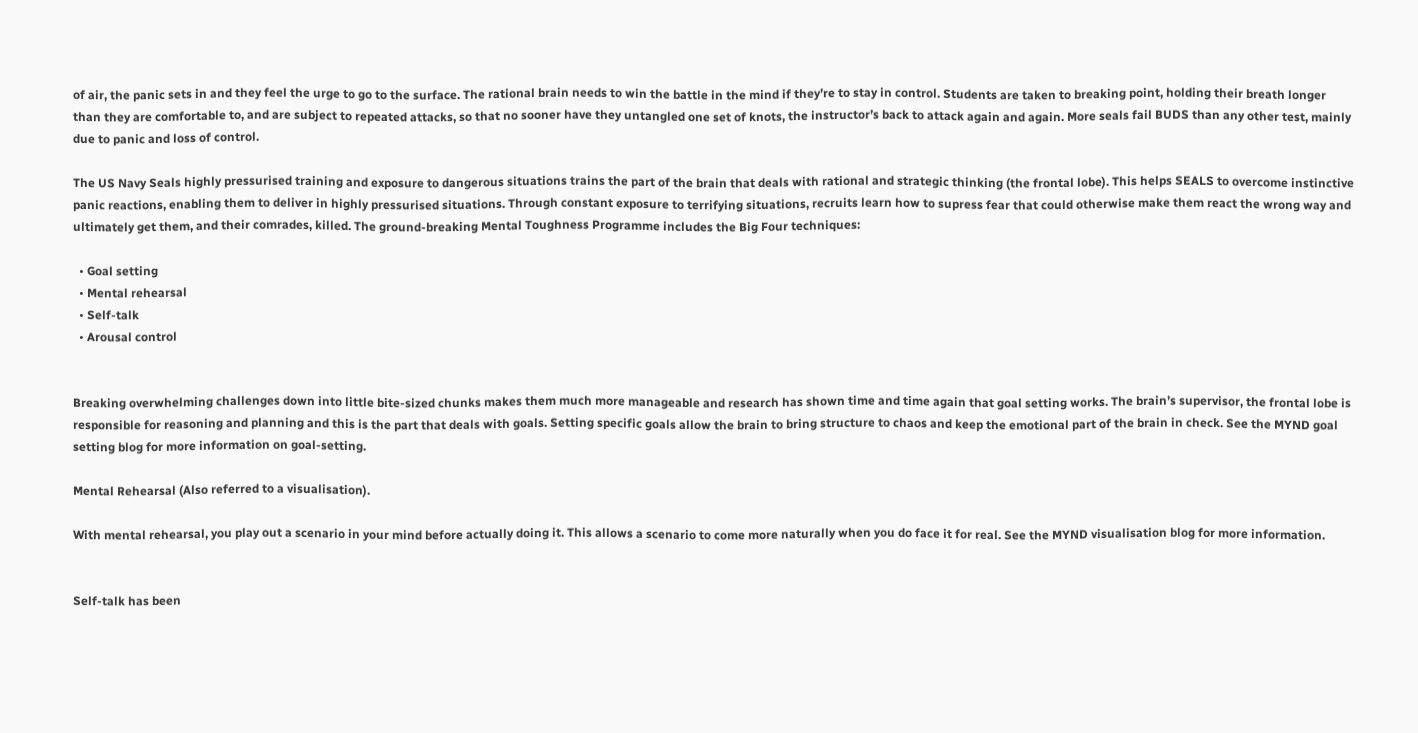of air, the panic sets in and they feel the urge to go to the surface. The rational brain needs to win the battle in the mind if they’re to stay in control. Students are taken to breaking point, holding their breath longer than they are comfortable to, and are subject to repeated attacks, so that no sooner have they untangled one set of knots, the instructor’s back to attack again and again. More seals fail BUDS than any other test, mainly due to panic and loss of control.

The US Navy Seals highly pressurised training and exposure to dangerous situations trains the part of the brain that deals with rational and strategic thinking (the frontal lobe). This helps SEALS to overcome instinctive panic reactions, enabling them to deliver in highly pressurised situations. Through constant exposure to terrifying situations, recruits learn how to supress fear that could otherwise make them react the wrong way and ultimately get them, and their comrades, killed. The ground-breaking Mental Toughness Programme includes the Big Four techniques:

  • Goal setting
  • Mental rehearsal
  • Self-talk
  • Arousal control


Breaking overwhelming challenges down into little bite-sized chunks makes them much more manageable and research has shown time and time again that goal setting works. The brain’s supervisor, the frontal lobe is responsible for reasoning and planning and this is the part that deals with goals. Setting specific goals allow the brain to bring structure to chaos and keep the emotional part of the brain in check. See the MYND goal setting blog for more information on goal-setting.

Mental Rehearsal (Also referred to a visualisation).

With mental rehearsal, you play out a scenario in your mind before actually doing it. This allows a scenario to come more naturally when you do face it for real. See the MYND visualisation blog for more information.


Self-talk has been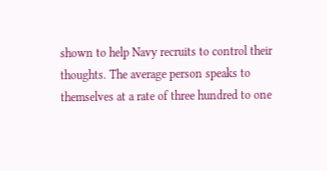shown to help Navy recruits to control their thoughts. The average person speaks to themselves at a rate of three hundred to one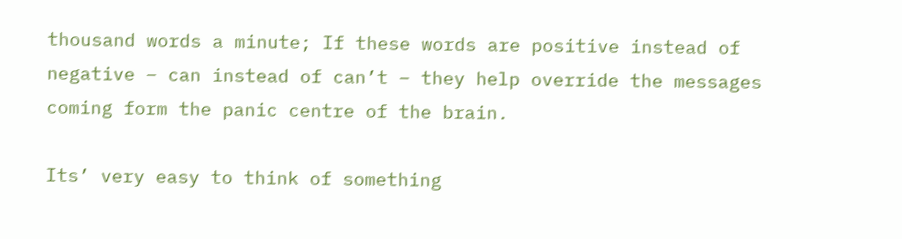thousand words a minute; If these words are positive instead of negative – can instead of can’t – they help override the messages coming form the panic centre of the brain.

Its’ very easy to think of something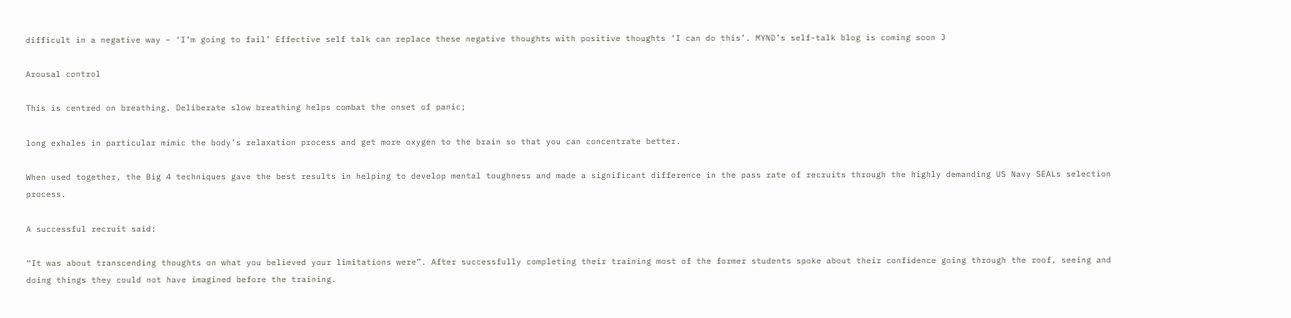difficult in a negative way – ‘I’m going to fail’ Effective self talk can replace these negative thoughts with positive thoughts ‘I can do this’. MYND’s self-talk blog is coming soon J

Arousal control

This is centred on breathing. Deliberate slow breathing helps combat the onset of panic;

long exhales in particular mimic the body’s relaxation process and get more oxygen to the brain so that you can concentrate better.

When used together, the Big 4 techniques gave the best results in helping to develop mental toughness and made a significant difference in the pass rate of recruits through the highly demanding US Navy SEALs selection process.

A successful recruit said:

“It was about transcending thoughts on what you believed your limitations were”. After successfully completing their training most of the former students spoke about their confidence going through the roof, seeing and doing things they could not have imagined before the training.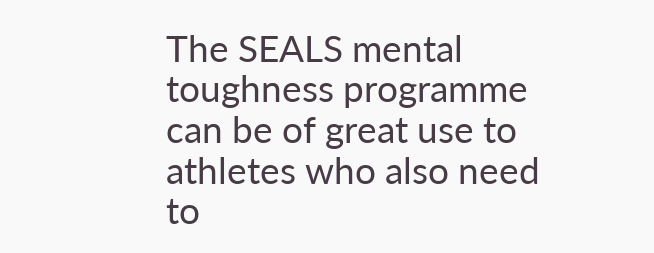The SEALS mental toughness programme can be of great use to athletes who also need to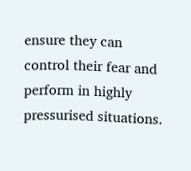ensure they can control their fear and perform in highly pressurised situations.